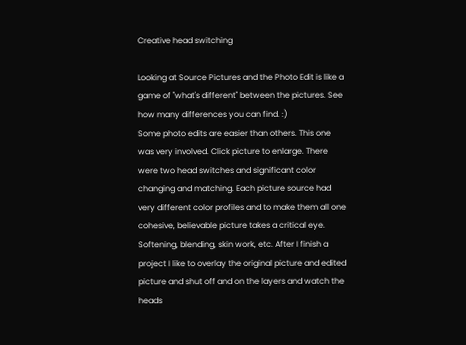Creative head switching

Looking at Source Pictures and the Photo Edit is like a game of "what's different" between the pictures. See how many differences you can find. :)
Some photo edits are easier than others. This one was very involved. Click picture to enlarge. There were two head switches and significant color changing and matching. Each picture source had very different color profiles and to make them all one cohesive, believable picture takes a critical eye. Softening, blending, skin work, etc. After I finish a project I like to overlay the original picture and edited picture and shut off and on the layers and watch the heads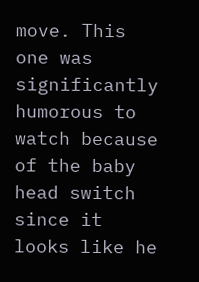move. This one was significantly humorous to watch because of the baby head switch since it looks like he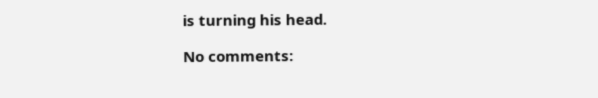is turning his head.

No comments: